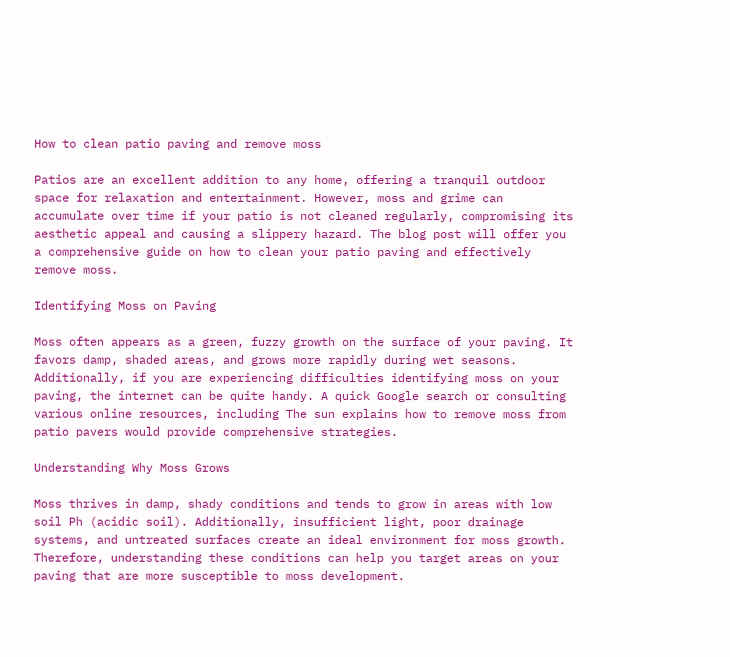How to clean patio paving and remove moss

Patios are an excellent addition to any home, offering a tranquil outdoor space for relaxation and entertainment. However, moss and grime can accumulate over time if your patio is not cleaned regularly, compromising its aesthetic appeal and causing a slippery hazard. The blog post will offer you a comprehensive guide on how to clean your patio paving and effectively remove moss.

Identifying Moss on Paving

Moss often appears as a green, fuzzy growth on the surface of your paving. It favors damp, shaded areas, and grows more rapidly during wet seasons. Additionally, if you are experiencing difficulties identifying moss on your paving, the internet can be quite handy. A quick Google search or consulting various online resources, including The sun explains how to remove moss from patio pavers would provide comprehensive strategies.

Understanding Why Moss Grows

Moss thrives in damp, shady conditions and tends to grow in areas with low soil Ph (acidic soil). Additionally, insufficient light, poor drainage systems, and untreated surfaces create an ideal environment for moss growth. Therefore, understanding these conditions can help you target areas on your paving that are more susceptible to moss development.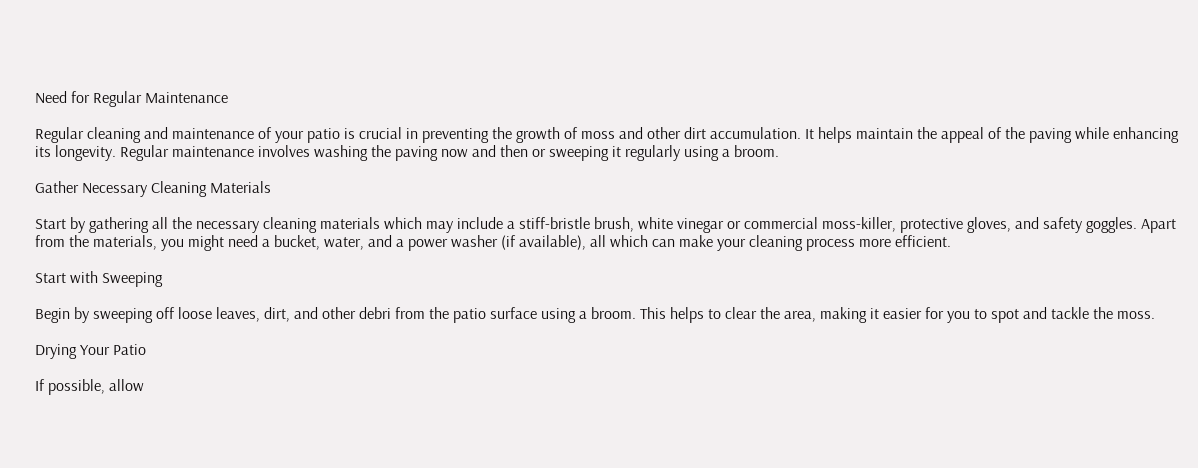Need for Regular Maintenance

Regular cleaning and maintenance of your patio is crucial in preventing the growth of moss and other dirt accumulation. It helps maintain the appeal of the paving while enhancing its longevity. Regular maintenance involves washing the paving now and then or sweeping it regularly using a broom.

Gather Necessary Cleaning Materials

Start by gathering all the necessary cleaning materials which may include a stiff-bristle brush, white vinegar or commercial moss-killer, protective gloves, and safety goggles. Apart from the materials, you might need a bucket, water, and a power washer (if available), all which can make your cleaning process more efficient.

Start with Sweeping

Begin by sweeping off loose leaves, dirt, and other debri from the patio surface using a broom. This helps to clear the area, making it easier for you to spot and tackle the moss.

Drying Your Patio

If possible, allow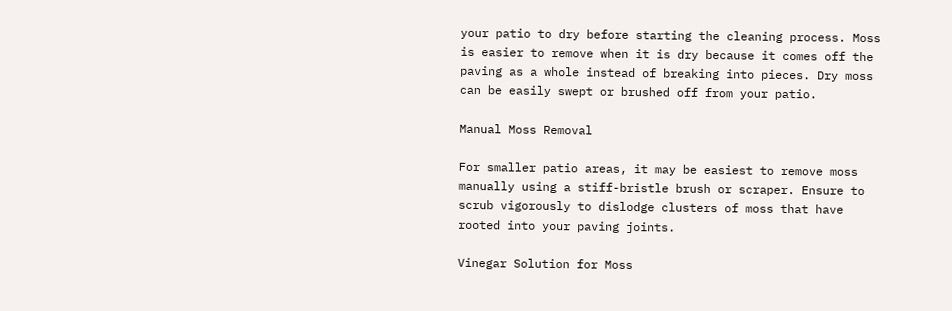your patio to dry before starting the cleaning process. Moss is easier to remove when it is dry because it comes off the paving as a whole instead of breaking into pieces. Dry moss can be easily swept or brushed off from your patio.

Manual Moss Removal

For smaller patio areas, it may be easiest to remove moss manually using a stiff-bristle brush or scraper. Ensure to scrub vigorously to dislodge clusters of moss that have rooted into your paving joints.

Vinegar Solution for Moss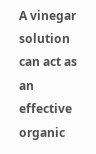A vinegar solution can act as an effective organic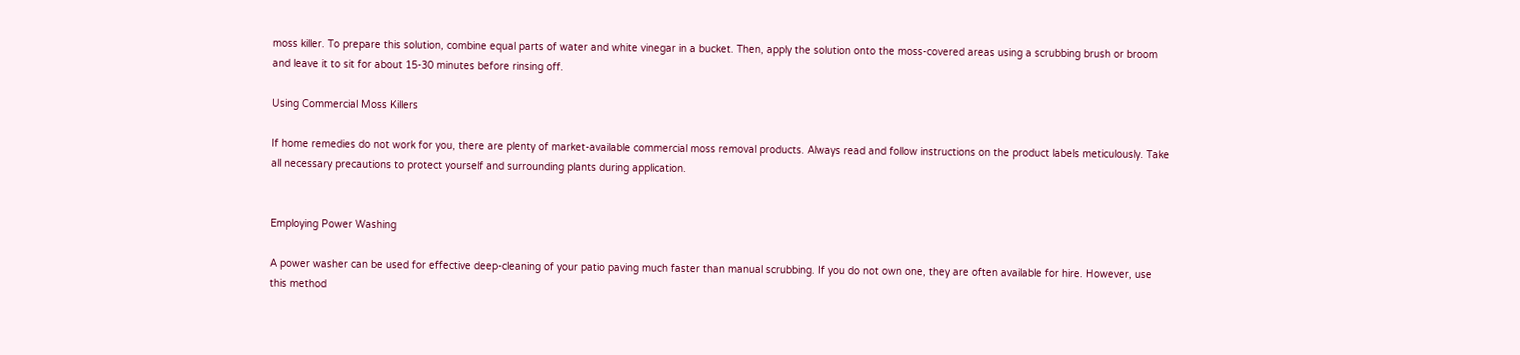moss killer. To prepare this solution, combine equal parts of water and white vinegar in a bucket. Then, apply the solution onto the moss-covered areas using a scrubbing brush or broom and leave it to sit for about 15-30 minutes before rinsing off.

Using Commercial Moss Killers

If home remedies do not work for you, there are plenty of market-available commercial moss removal products. Always read and follow instructions on the product labels meticulously. Take all necessary precautions to protect yourself and surrounding plants during application.


Employing Power Washing

A power washer can be used for effective deep-cleaning of your patio paving much faster than manual scrubbing. If you do not own one, they are often available for hire. However, use this method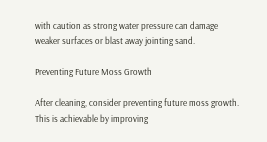with caution as strong water pressure can damage weaker surfaces or blast away jointing sand.

Preventing Future Moss Growth

After cleaning, consider preventing future moss growth. This is achievable by improving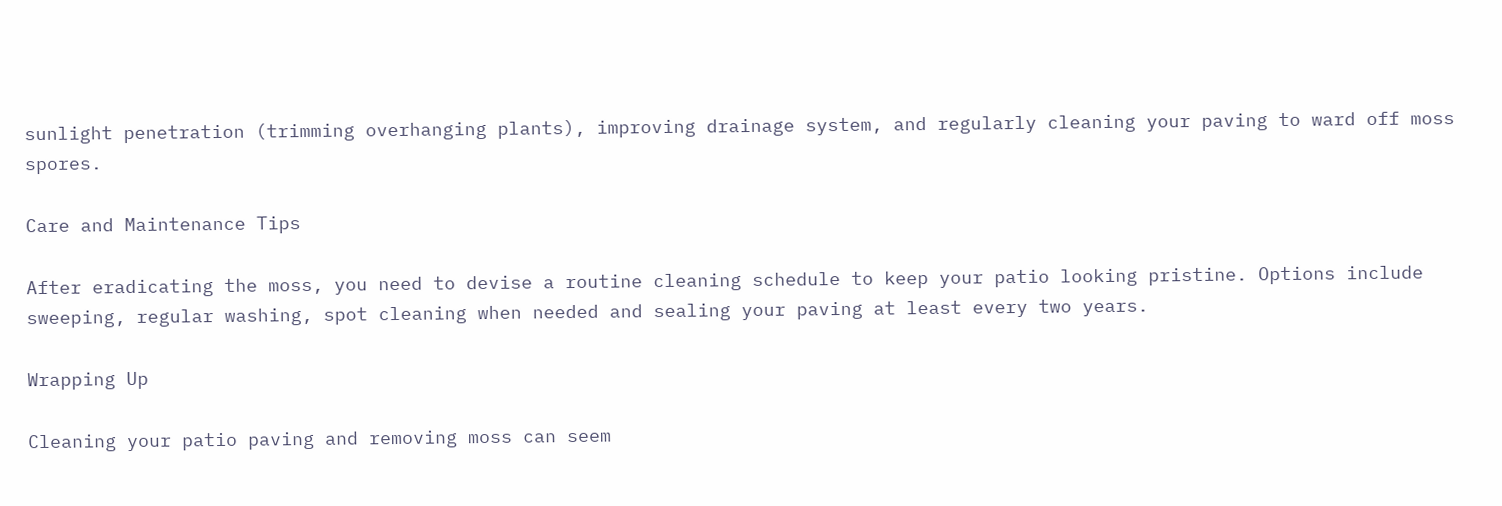sunlight penetration (trimming overhanging plants), improving drainage system, and regularly cleaning your paving to ward off moss spores.

Care and Maintenance Tips

After eradicating the moss, you need to devise a routine cleaning schedule to keep your patio looking pristine. Options include sweeping, regular washing, spot cleaning when needed and sealing your paving at least every two years.

Wrapping Up

Cleaning your patio paving and removing moss can seem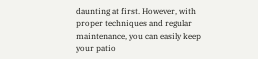daunting at first. However, with proper techniques and regular maintenance, you can easily keep your patio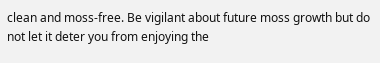clean and moss-free. Be vigilant about future moss growth but do not let it deter you from enjoying the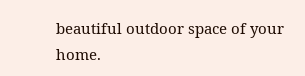beautiful outdoor space of your home.